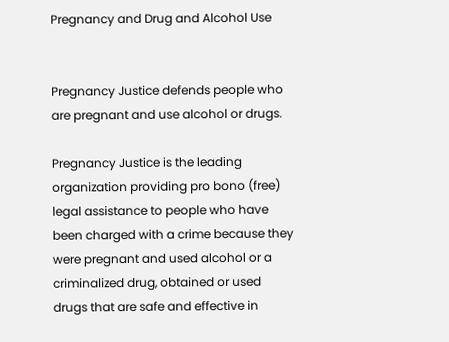Pregnancy and Drug and Alcohol Use


Pregnancy Justice defends people who are pregnant and use alcohol or drugs.

Pregnancy Justice is the leading organization providing pro bono (free) legal assistance to people who have been charged with a crime because they were pregnant and used alcohol or a criminalized drug, obtained or used drugs that are safe and effective in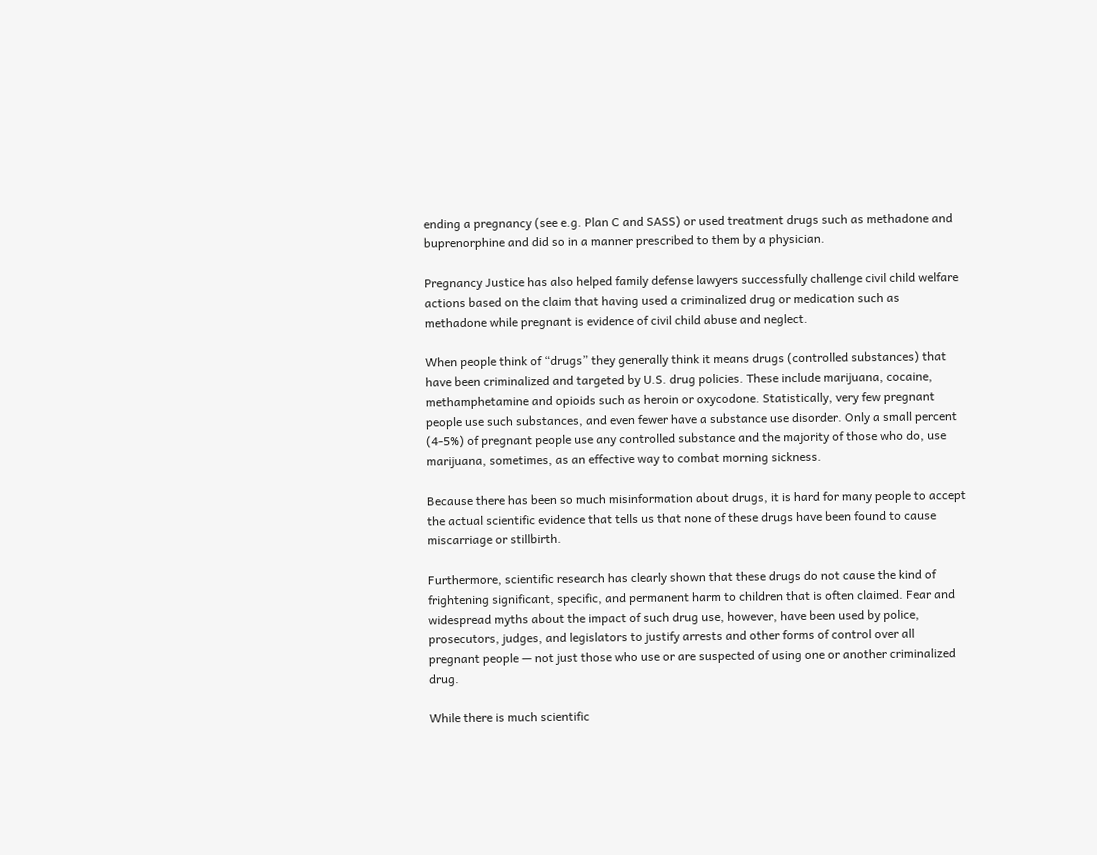ending a pregnancy (see e.g. Plan C and SASS) or used treatment drugs such as methadone and buprenorphine and did so in a manner prescribed to them by a physician.

Pregnancy Justice has also helped family defense lawyers successfully challenge civil child welfare actions based on the claim that having used a criminalized drug or medication such as methadone while pregnant is evidence of civil child abuse and neglect.

When people think of “drugs” they generally think it means drugs (controlled substances) that have been criminalized and targeted by U.S. drug policies. These include marijuana, cocaine, methamphetamine and opioids such as heroin or oxycodone. Statistically, very few pregnant people use such substances, and even fewer have a substance use disorder. Only a small percent (4-5%) of pregnant people use any controlled substance and the majority of those who do, use marijuana, sometimes, as an effective way to combat morning sickness.

Because there has been so much misinformation about drugs, it is hard for many people to accept the actual scientific evidence that tells us that none of these drugs have been found to cause miscarriage or stillbirth.

Furthermore, scientific research has clearly shown that these drugs do not cause the kind of frightening significant, specific, and permanent harm to children that is often claimed. Fear and widespread myths about the impact of such drug use, however, have been used by police, prosecutors, judges, and legislators to justify arrests and other forms of control over all pregnant people — not just those who use or are suspected of using one or another criminalized drug.

While there is much scientific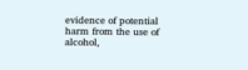evidence of potential harm from the use of alcohol,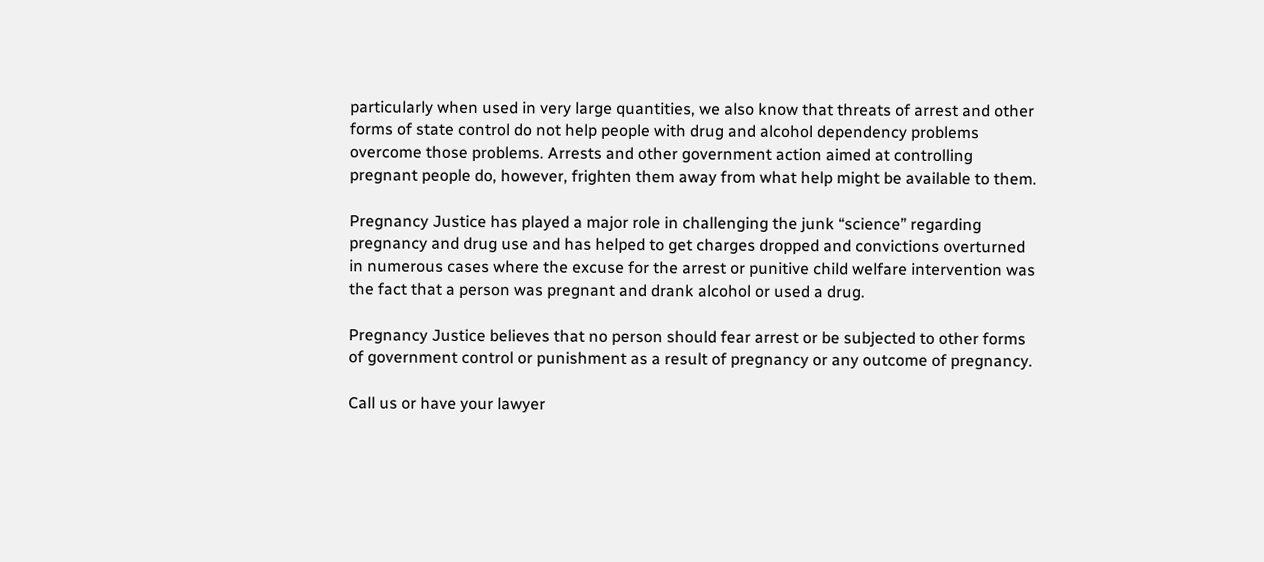particularly when used in very large quantities, we also know that threats of arrest and other forms of state control do not help people with drug and alcohol dependency problems overcome those problems. Arrests and other government action aimed at controlling pregnant people do, however, frighten them away from what help might be available to them.

Pregnancy Justice has played a major role in challenging the junk “science” regarding pregnancy and drug use and has helped to get charges dropped and convictions overturned in numerous cases where the excuse for the arrest or punitive child welfare intervention was the fact that a person was pregnant and drank alcohol or used a drug.

Pregnancy Justice believes that no person should fear arrest or be subjected to other forms of government control or punishment as a result of pregnancy or any outcome of pregnancy.

Call us or have your lawyer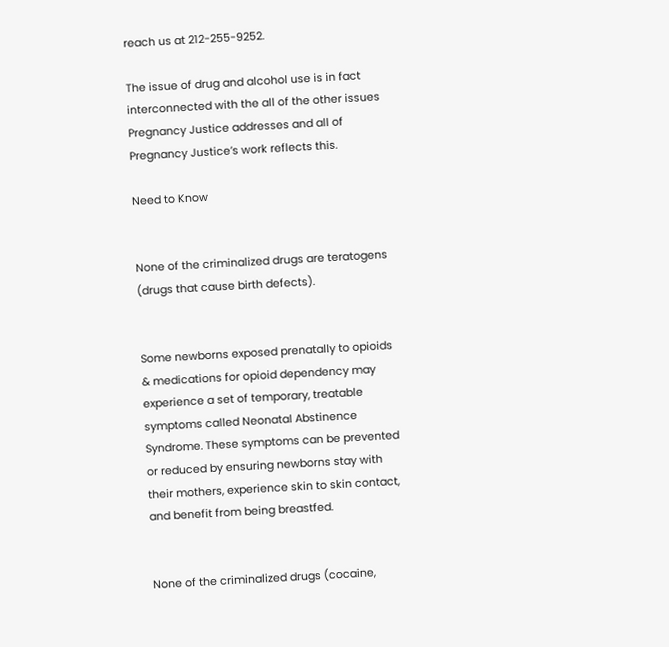reach us at 212-255-9252.

The issue of drug and alcohol use is in fact interconnected with the all of the other issues Pregnancy Justice addresses and all of Pregnancy Justice’s work reflects this.

Need to Know


None of the criminalized drugs are teratogens (drugs that cause birth defects).


Some newborns exposed prenatally to opioids & medications for opioid dependency may experience a set of temporary, treatable symptoms called Neonatal Abstinence Syndrome. These symptoms can be prevented or reduced by ensuring newborns stay with their mothers, experience skin to skin contact, and benefit from being breastfed.


None of the criminalized drugs (cocaine,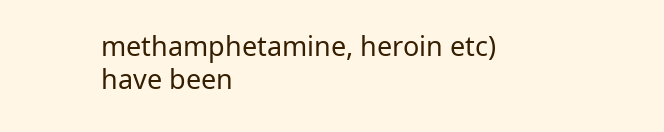methamphetamine, heroin etc) have been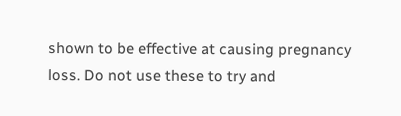shown to be effective at causing pregnancy loss. Do not use these to try and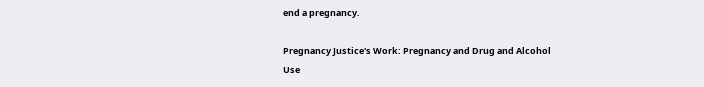end a pregnancy.

Pregnancy Justice's Work: Pregnancy and Drug and Alcohol Use